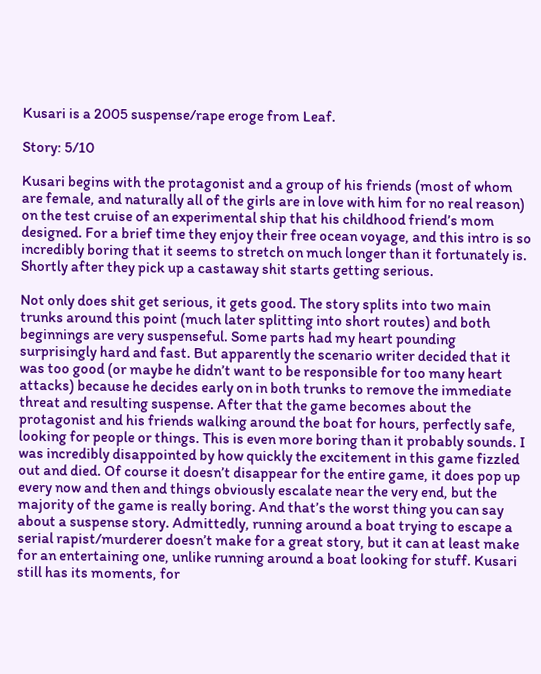Kusari is a 2005 suspense/rape eroge from Leaf.

Story: 5/10

Kusari begins with the protagonist and a group of his friends (most of whom are female, and naturally all of the girls are in love with him for no real reason) on the test cruise of an experimental ship that his childhood friend’s mom designed. For a brief time they enjoy their free ocean voyage, and this intro is so incredibly boring that it seems to stretch on much longer than it fortunately is. Shortly after they pick up a castaway shit starts getting serious.

Not only does shit get serious, it gets good. The story splits into two main trunks around this point (much later splitting into short routes) and both beginnings are very suspenseful. Some parts had my heart pounding surprisingly hard and fast. But apparently the scenario writer decided that it was too good (or maybe he didn’t want to be responsible for too many heart attacks) because he decides early on in both trunks to remove the immediate threat and resulting suspense. After that the game becomes about the protagonist and his friends walking around the boat for hours, perfectly safe, looking for people or things. This is even more boring than it probably sounds. I was incredibly disappointed by how quickly the excitement in this game fizzled out and died. Of course it doesn’t disappear for the entire game, it does pop up every now and then and things obviously escalate near the very end, but the majority of the game is really boring. And that’s the worst thing you can say about a suspense story. Admittedly, running around a boat trying to escape a serial rapist/murderer doesn’t make for a great story, but it can at least make for an entertaining one, unlike running around a boat looking for stuff. Kusari still has its moments, for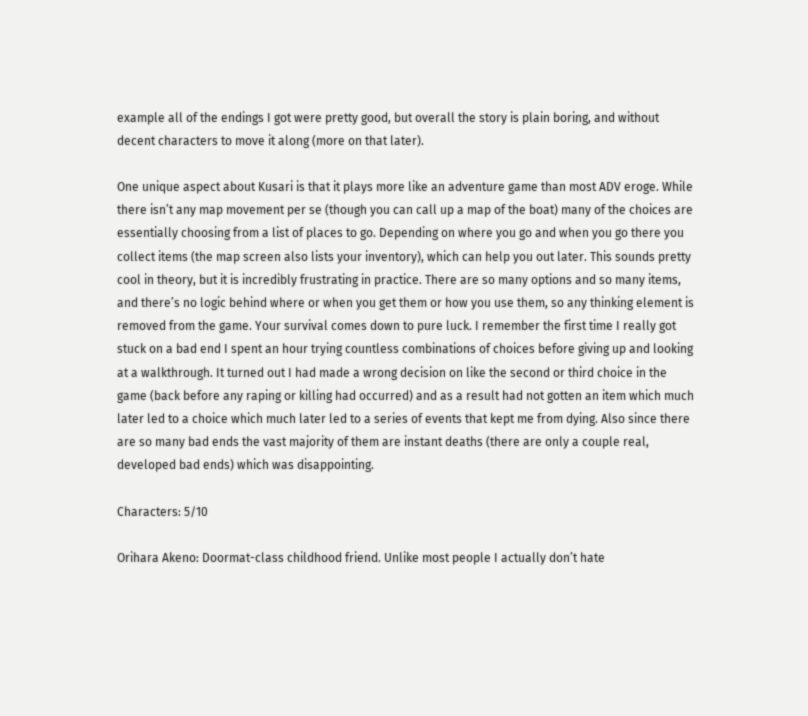example all of the endings I got were pretty good, but overall the story is plain boring, and without decent characters to move it along (more on that later).

One unique aspect about Kusari is that it plays more like an adventure game than most ADV eroge. While there isn’t any map movement per se (though you can call up a map of the boat) many of the choices are essentially choosing from a list of places to go. Depending on where you go and when you go there you collect items (the map screen also lists your inventory), which can help you out later. This sounds pretty cool in theory, but it is incredibly frustrating in practice. There are so many options and so many items, and there’s no logic behind where or when you get them or how you use them, so any thinking element is removed from the game. Your survival comes down to pure luck. I remember the first time I really got stuck on a bad end I spent an hour trying countless combinations of choices before giving up and looking at a walkthrough. It turned out I had made a wrong decision on like the second or third choice in the game (back before any raping or killing had occurred) and as a result had not gotten an item which much later led to a choice which much later led to a series of events that kept me from dying. Also since there are so many bad ends the vast majority of them are instant deaths (there are only a couple real, developed bad ends) which was disappointing.

Characters: 5/10

Orihara Akeno: Doormat-class childhood friend. Unlike most people I actually don’t hate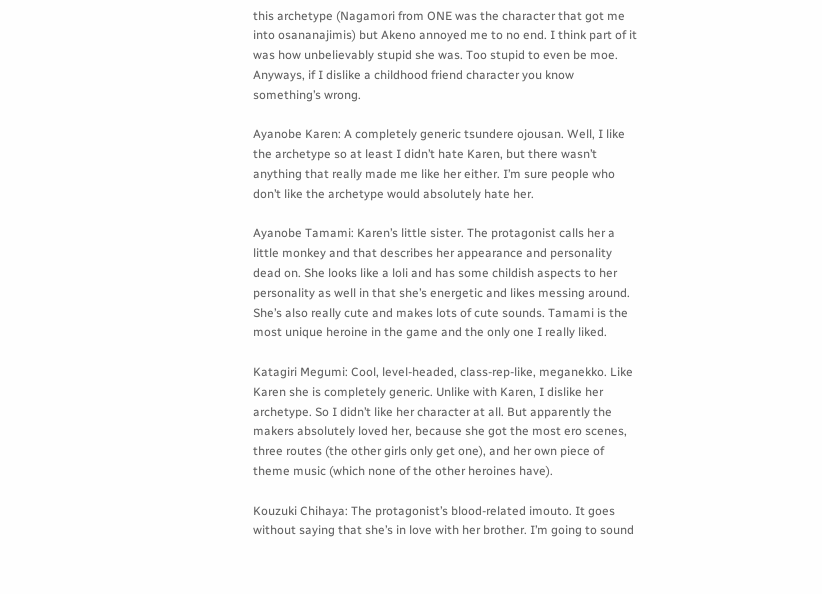this archetype (Nagamori from ONE was the character that got me into osananajimis) but Akeno annoyed me to no end. I think part of it was how unbelievably stupid she was. Too stupid to even be moe. Anyways, if I dislike a childhood friend character you know something’s wrong.

Ayanobe Karen: A completely generic tsundere ojousan. Well, I like the archetype so at least I didn’t hate Karen, but there wasn’t anything that really made me like her either. I’m sure people who don’t like the archetype would absolutely hate her.

Ayanobe Tamami: Karen’s little sister. The protagonist calls her a little monkey and that describes her appearance and personality dead on. She looks like a loli and has some childish aspects to her personality as well in that she’s energetic and likes messing around. She’s also really cute and makes lots of cute sounds. Tamami is the most unique heroine in the game and the only one I really liked.

Katagiri Megumi: Cool, level-headed, class-rep-like, meganekko. Like Karen she is completely generic. Unlike with Karen, I dislike her archetype. So I didn’t like her character at all. But apparently the makers absolutely loved her, because she got the most ero scenes, three routes (the other girls only get one), and her own piece of theme music (which none of the other heroines have).

Kouzuki Chihaya: The protagonist’s blood-related imouto. It goes without saying that she’s in love with her brother. I’m going to sound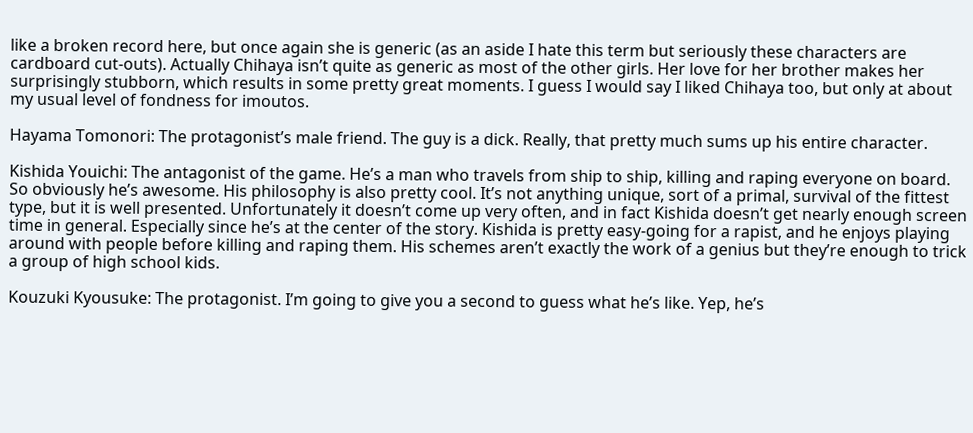like a broken record here, but once again she is generic (as an aside I hate this term but seriously these characters are cardboard cut-outs). Actually Chihaya isn’t quite as generic as most of the other girls. Her love for her brother makes her surprisingly stubborn, which results in some pretty great moments. I guess I would say I liked Chihaya too, but only at about my usual level of fondness for imoutos.

Hayama Tomonori: The protagonist’s male friend. The guy is a dick. Really, that pretty much sums up his entire character.

Kishida Youichi: The antagonist of the game. He’s a man who travels from ship to ship, killing and raping everyone on board. So obviously he’s awesome. His philosophy is also pretty cool. It’s not anything unique, sort of a primal, survival of the fittest type, but it is well presented. Unfortunately it doesn’t come up very often, and in fact Kishida doesn’t get nearly enough screen time in general. Especially since he’s at the center of the story. Kishida is pretty easy-going for a rapist, and he enjoys playing around with people before killing and raping them. His schemes aren’t exactly the work of a genius but they’re enough to trick a group of high school kids.

Kouzuki Kyousuke: The protagonist. I’m going to give you a second to guess what he’s like. Yep, he’s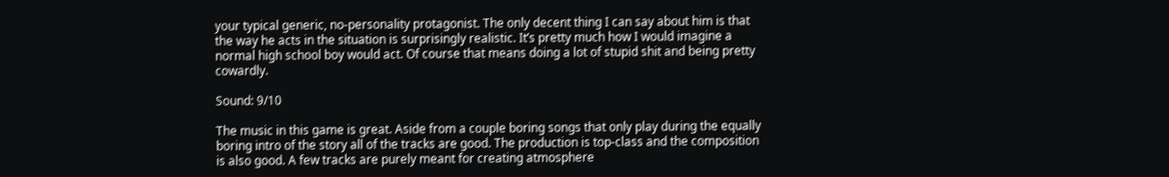your typical generic, no-personality protagonist. The only decent thing I can say about him is that the way he acts in the situation is surprisingly realistic. It’s pretty much how I would imagine a normal high school boy would act. Of course that means doing a lot of stupid shit and being pretty cowardly.

Sound: 9/10

The music in this game is great. Aside from a couple boring songs that only play during the equally boring intro of the story all of the tracks are good. The production is top-class and the composition is also good. A few tracks are purely meant for creating atmosphere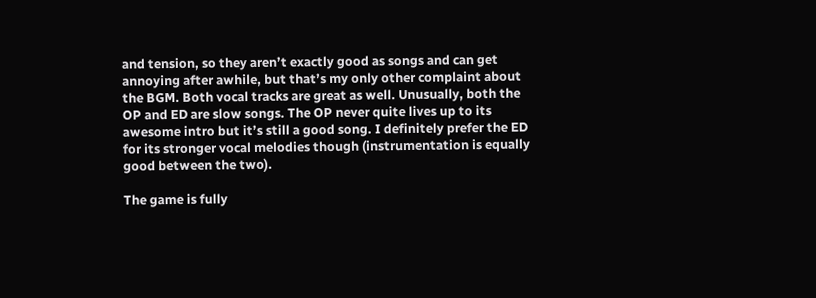and tension, so they aren’t exactly good as songs and can get annoying after awhile, but that’s my only other complaint about the BGM. Both vocal tracks are great as well. Unusually, both the OP and ED are slow songs. The OP never quite lives up to its awesome intro but it’s still a good song. I definitely prefer the ED for its stronger vocal melodies though (instrumentation is equally good between the two).

The game is fully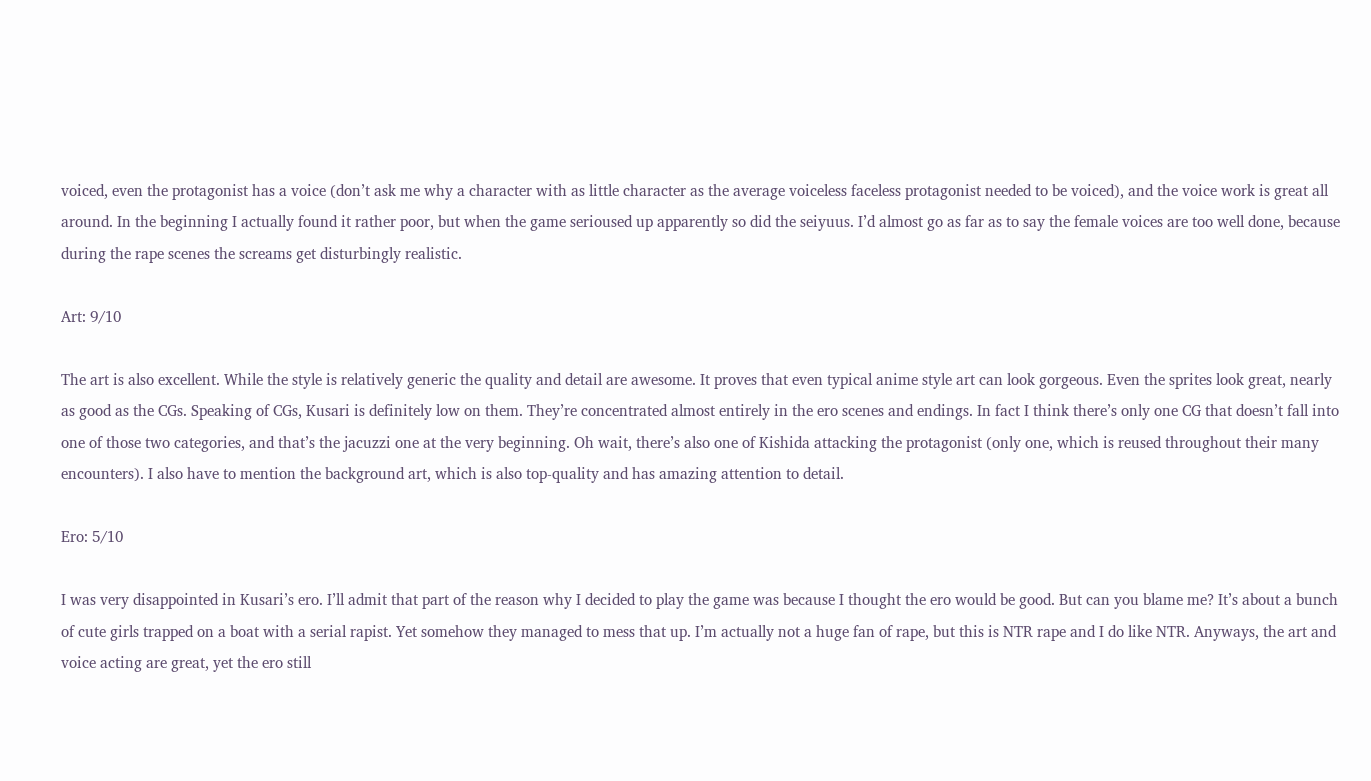voiced, even the protagonist has a voice (don’t ask me why a character with as little character as the average voiceless faceless protagonist needed to be voiced), and the voice work is great all around. In the beginning I actually found it rather poor, but when the game serioused up apparently so did the seiyuus. I’d almost go as far as to say the female voices are too well done, because during the rape scenes the screams get disturbingly realistic.

Art: 9/10

The art is also excellent. While the style is relatively generic the quality and detail are awesome. It proves that even typical anime style art can look gorgeous. Even the sprites look great, nearly as good as the CGs. Speaking of CGs, Kusari is definitely low on them. They’re concentrated almost entirely in the ero scenes and endings. In fact I think there’s only one CG that doesn’t fall into one of those two categories, and that’s the jacuzzi one at the very beginning. Oh wait, there’s also one of Kishida attacking the protagonist (only one, which is reused throughout their many encounters). I also have to mention the background art, which is also top-quality and has amazing attention to detail.

Ero: 5/10

I was very disappointed in Kusari’s ero. I’ll admit that part of the reason why I decided to play the game was because I thought the ero would be good. But can you blame me? It’s about a bunch of cute girls trapped on a boat with a serial rapist. Yet somehow they managed to mess that up. I’m actually not a huge fan of rape, but this is NTR rape and I do like NTR. Anyways, the art and voice acting are great, yet the ero still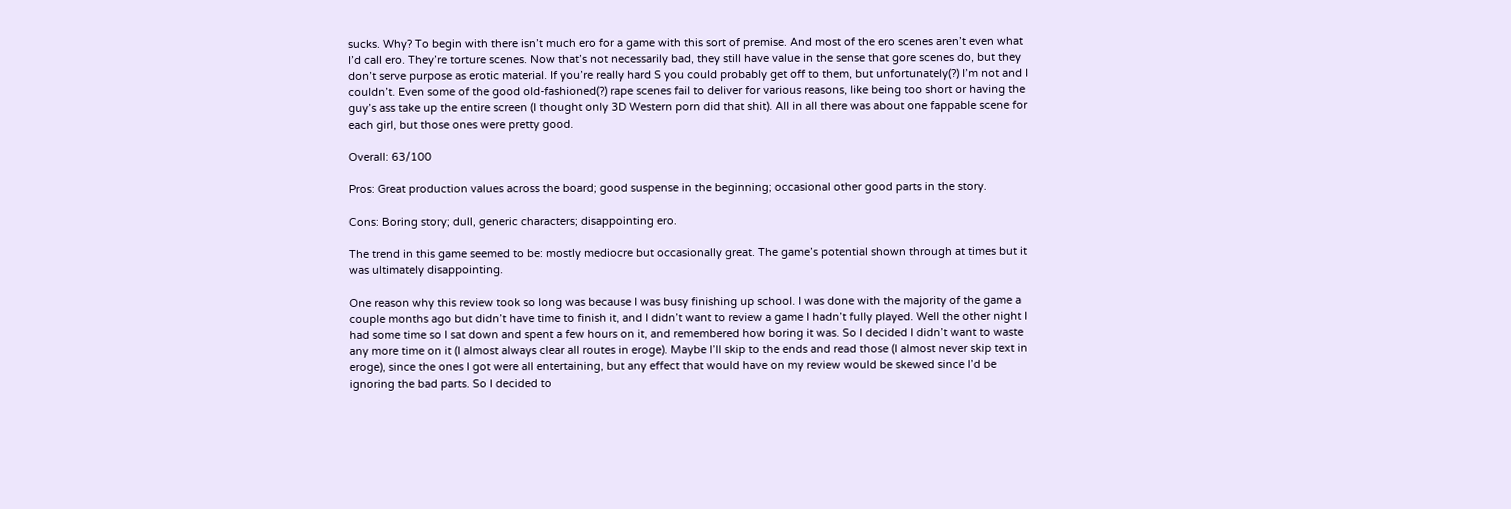sucks. Why? To begin with there isn’t much ero for a game with this sort of premise. And most of the ero scenes aren’t even what I’d call ero. They’re torture scenes. Now that’s not necessarily bad, they still have value in the sense that gore scenes do, but they don’t serve purpose as erotic material. If you’re really hard S you could probably get off to them, but unfortunately(?) I’m not and I couldn’t. Even some of the good old-fashioned(?) rape scenes fail to deliver for various reasons, like being too short or having the guy’s ass take up the entire screen (I thought only 3D Western porn did that shit). All in all there was about one fappable scene for each girl, but those ones were pretty good.

Overall: 63/100

Pros: Great production values across the board; good suspense in the beginning; occasional other good parts in the story.

Cons: Boring story; dull, generic characters; disappointing ero.

The trend in this game seemed to be: mostly mediocre but occasionally great. The game’s potential shown through at times but it was ultimately disappointing.

One reason why this review took so long was because I was busy finishing up school. I was done with the majority of the game a couple months ago but didn’t have time to finish it, and I didn’t want to review a game I hadn’t fully played. Well the other night I had some time so I sat down and spent a few hours on it, and remembered how boring it was. So I decided I didn’t want to waste any more time on it (I almost always clear all routes in eroge). Maybe I’ll skip to the ends and read those (I almost never skip text in eroge), since the ones I got were all entertaining, but any effect that would have on my review would be skewed since I’d be ignoring the bad parts. So I decided to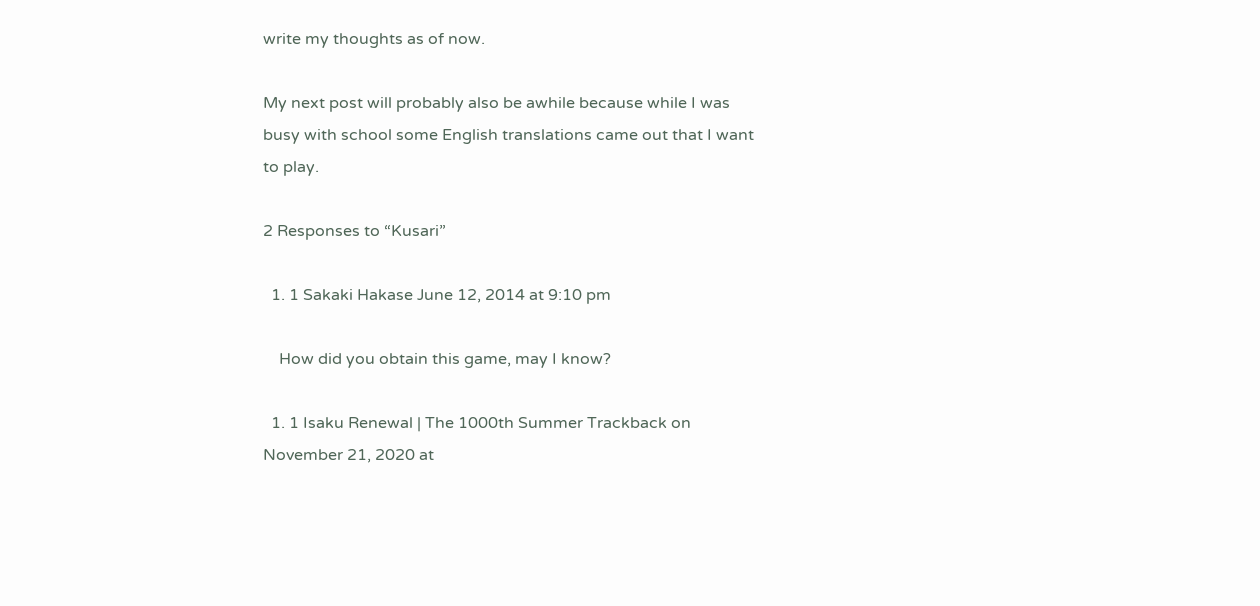write my thoughts as of now.

My next post will probably also be awhile because while I was busy with school some English translations came out that I want to play.

2 Responses to “Kusari”

  1. 1 Sakaki Hakase June 12, 2014 at 9:10 pm

    How did you obtain this game, may I know?

  1. 1 Isaku Renewal | The 1000th Summer Trackback on November 21, 2020 at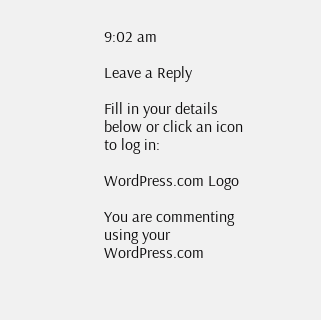9:02 am

Leave a Reply

Fill in your details below or click an icon to log in:

WordPress.com Logo

You are commenting using your WordPress.com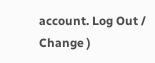account. Log Out /  Change )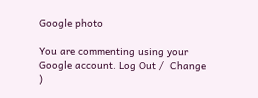Google photo

You are commenting using your Google account. Log Out /  Change )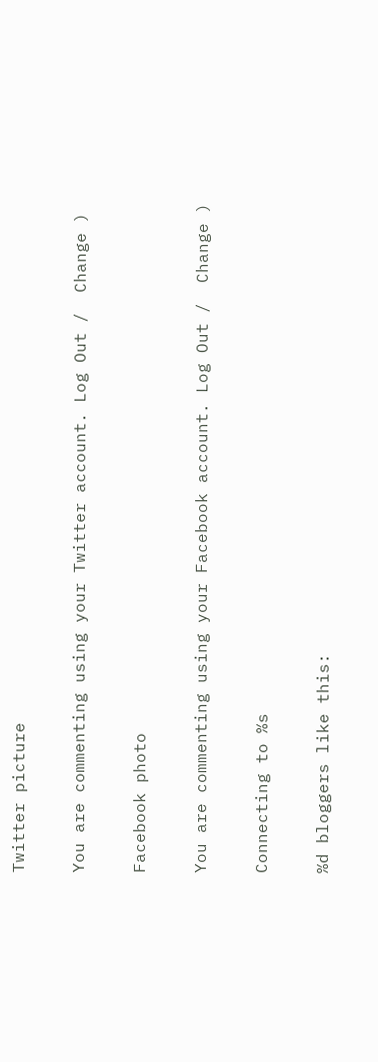Twitter picture

You are commenting using your Twitter account. Log Out /  Change )

Facebook photo

You are commenting using your Facebook account. Log Out /  Change )

Connecting to %s

%d bloggers like this: